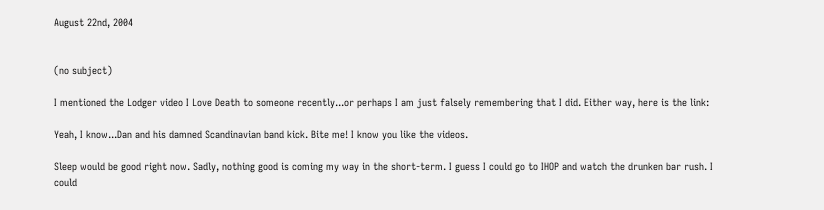August 22nd, 2004


(no subject)

I mentioned the Lodger video I Love Death to someone recently...or perhaps I am just falsely remembering that I did. Either way, here is the link:

Yeah, I know...Dan and his damned Scandinavian band kick. Bite me! I know you like the videos.

Sleep would be good right now. Sadly, nothing good is coming my way in the short-term. I guess I could go to IHOP and watch the drunken bar rush. I could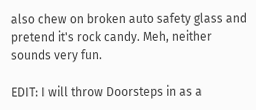also chew on broken auto safety glass and pretend it's rock candy. Meh, neither sounds very fun.

EDIT: I will throw Doorsteps in as a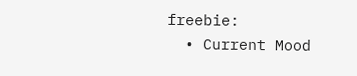freebie:
  • Current Mood